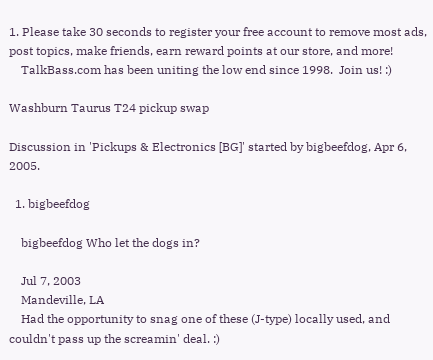1. Please take 30 seconds to register your free account to remove most ads, post topics, make friends, earn reward points at our store, and more!
    TalkBass.com has been uniting the low end since 1998.  Join us! :)

Washburn Taurus T24 pickup swap

Discussion in 'Pickups & Electronics [BG]' started by bigbeefdog, Apr 6, 2005.

  1. bigbeefdog

    bigbeefdog Who let the dogs in?

    Jul 7, 2003
    Mandeville, LA
    Had the opportunity to snag one of these (J-type) locally used, and couldn't pass up the screamin' deal. :)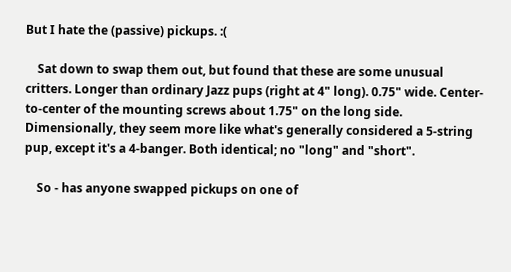But I hate the (passive) pickups. :(

    Sat down to swap them out, but found that these are some unusual critters. Longer than ordinary Jazz pups (right at 4" long). 0.75" wide. Center-to-center of the mounting screws about 1.75" on the long side. Dimensionally, they seem more like what's generally considered a 5-string pup, except it's a 4-banger. Both identical; no "long" and "short".

    So - has anyone swapped pickups on one of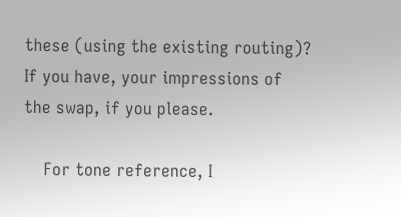these (using the existing routing)? If you have, your impressions of the swap, if you please.

    For tone reference, I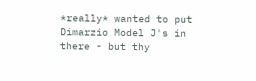*really* wanted to put Dimarzio Model J's in there - but thy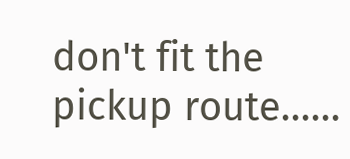don't fit the pickup route......